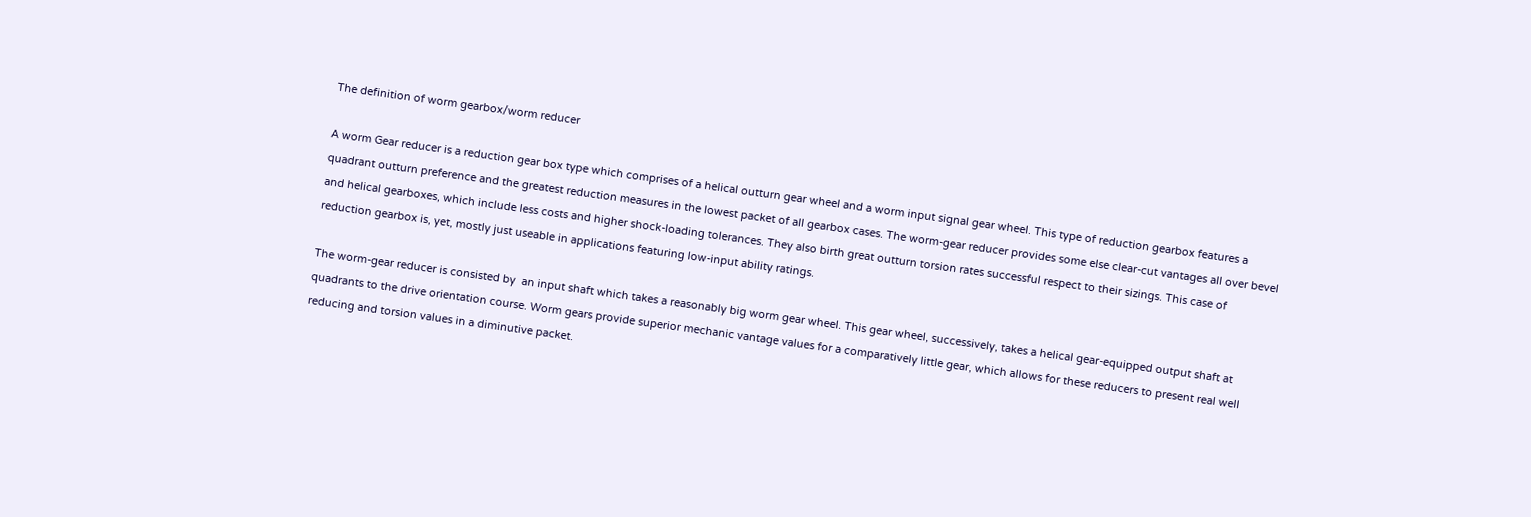The definition of worm gearbox/worm reducer

A worm Gear reducer is a reduction gear box type which comprises of a helical outturn gear wheel and a worm input signal gear wheel. This type of reduction gearbox features a quadrant outturn preference and the greatest reduction measures in the lowest packet of all gearbox cases. The worm-gear reducer provides some else clear-cut vantages all over bevel and helical gearboxes, which include less costs and higher shock-loading tolerances. They also birth great outturn torsion rates successful respect to their sizings. This case of reduction gearbox is, yet, mostly just useable in applications featuring low-input ability ratings.

The worm-gear reducer is consisted by  an input shaft which takes a reasonably big worm gear wheel. This gear wheel, successively, takes a helical gear-equipped output shaft at quadrants to the drive orientation course. Worm gears provide superior mechanic vantage values for a comparatively little gear, which allows for these reducers to present real well reducing and torsion values in a diminutive packet.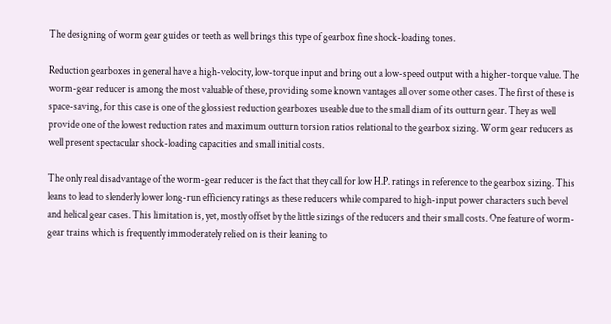The designing of worm gear guides or teeth as well brings this type of gearbox fine shock-loading tones.

Reduction gearboxes in general have a high-velocity, low-torque input and bring out a low-speed output with a higher-torque value. The worm-gear reducer is among the most valuable of these, providing some known vantages all over some other cases. The first of these is space-saving, for this case is one of the glossiest reduction gearboxes useable due to the small diam of its outturn gear. They as well provide one of the lowest reduction rates and maximum outturn torsion ratios relational to the gearbox sizing. Worm gear reducers as well present spectacular shock-loading capacities and small initial costs.

The only real disadvantage of the worm-gear reducer is the fact that they call for low H.P. ratings in reference to the gearbox sizing. This leans to lead to slenderly lower long-run efficiency ratings as these reducers while compared to high-input power characters such bevel and helical gear cases. This limitation is, yet, mostly offset by the little sizings of the reducers and their small costs. One feature of worm-gear trains which is frequently immoderately relied on is their leaning to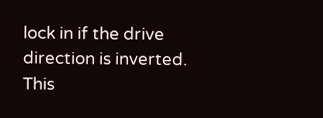lock in if the drive direction is inverted. This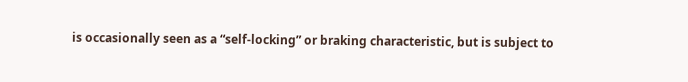is occasionally seen as a “self-locking” or braking characteristic, but is subject to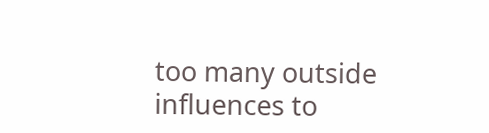too many outside influences to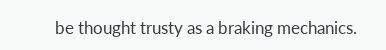be thought trusty as a braking mechanics.